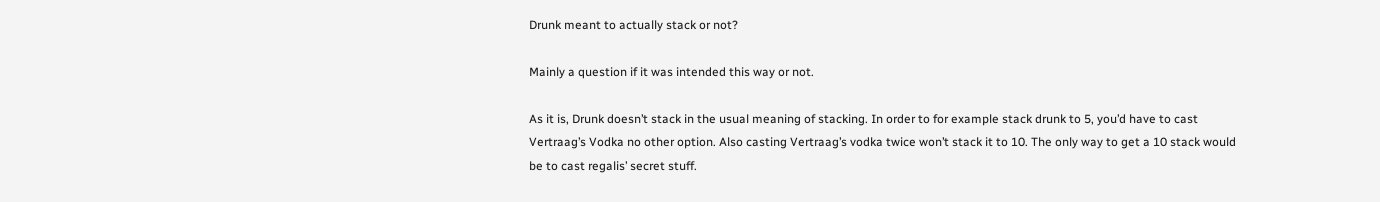Drunk meant to actually stack or not?

Mainly a question if it was intended this way or not.

As it is, Drunk doesn’t stack in the usual meaning of stacking. In order to for example stack drunk to 5, you’d have to cast Vertraag’s Vodka no other option. Also casting Vertraag’s vodka twice won’t stack it to 10. The only way to get a 10 stack would be to cast regalis’ secret stuff.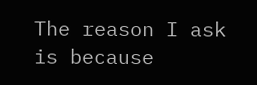The reason I ask is because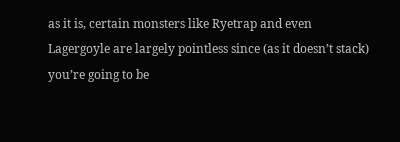as it is, certain monsters like Ryetrap and even Lagergoyle are largely pointless since (as it doesn’t stack) you’re going to be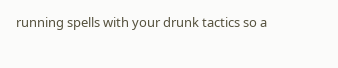running spells with your drunk tactics so a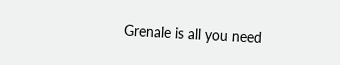Grenale is all you need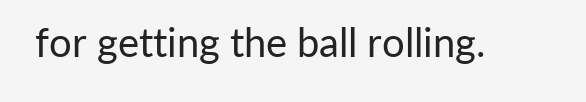for getting the ball rolling.